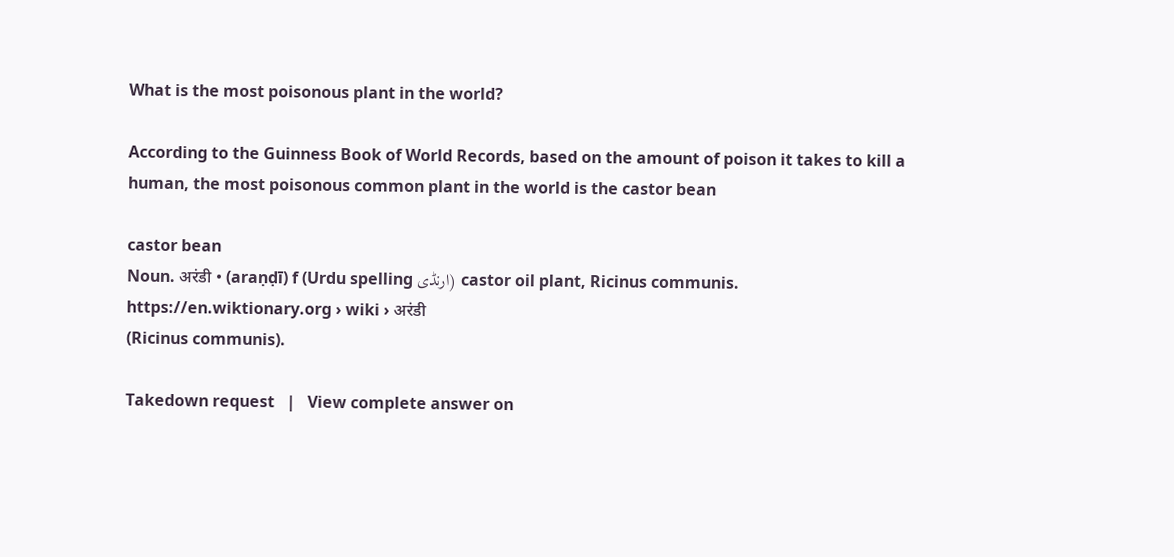What is the most poisonous plant in the world?

According to the Guinness Book of World Records, based on the amount of poison it takes to kill a human, the most poisonous common plant in the world is the castor bean

castor bean
Noun. अरंडी • (araṇḍī) f (Urdu spelling ارنڈی) castor oil plant, Ricinus communis.
https://en.wiktionary.org › wiki › अरंडी
(Ricinus communis).

Takedown request   |   View complete answer on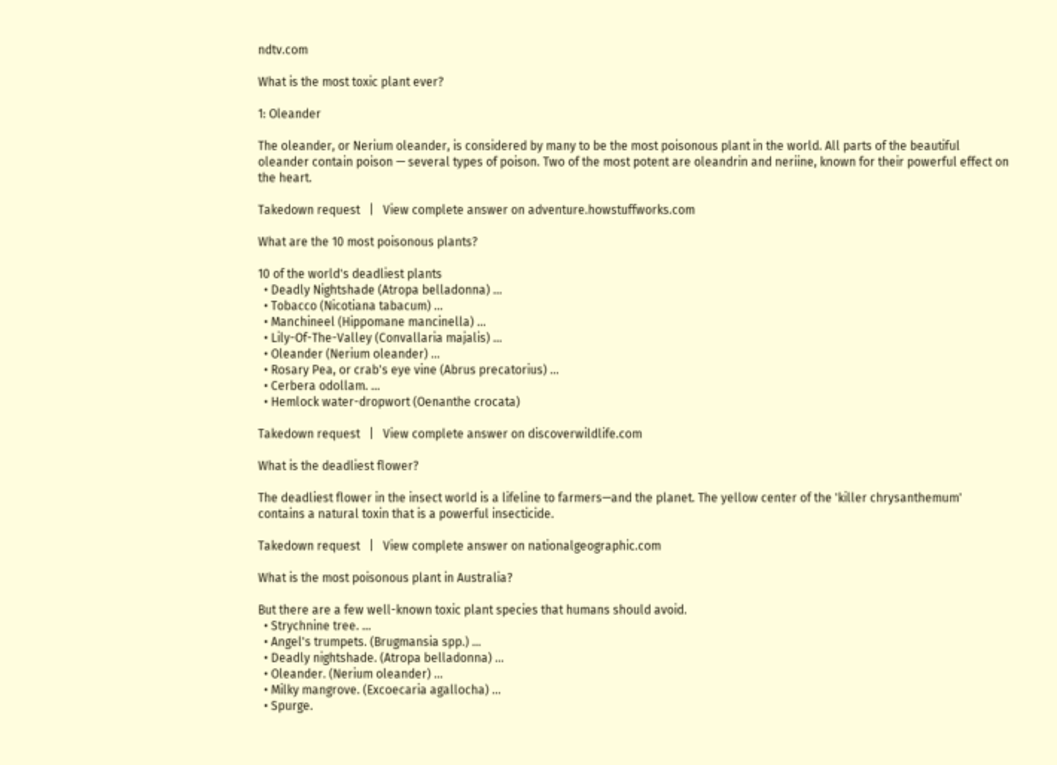ndtv.com

What is the most toxic plant ever?

1: Oleander

The oleander, or Nerium oleander, is considered by many to be the most poisonous plant in the world. All parts of the beautiful oleander contain poison — several types of poison. Two of the most potent are oleandrin and neriine, known for their powerful effect on the heart.

Takedown request   |   View complete answer on adventure.howstuffworks.com

What are the 10 most poisonous plants?

10 of the world's deadliest plants
  • Deadly Nightshade (Atropa belladonna) ...
  • Tobacco (Nicotiana tabacum) ...
  • Manchineel (Hippomane mancinella) ...
  • Lily-Of-The-Valley (Convallaria majalis) ...
  • Oleander (Nerium oleander) ...
  • Rosary Pea, or crab's eye vine (Abrus precatorius) ...
  • Cerbera odollam. ...
  • Hemlock water-dropwort (Oenanthe crocata)

Takedown request   |   View complete answer on discoverwildlife.com

What is the deadliest flower?

The deadliest flower in the insect world is a lifeline to farmers—and the planet. The yellow center of the 'killer chrysanthemum' contains a natural toxin that is a powerful insecticide.

Takedown request   |   View complete answer on nationalgeographic.com

What is the most poisonous plant in Australia?

But there are a few well-known toxic plant species that humans should avoid.
  • Strychnine tree. ...
  • Angel's trumpets. (Brugmansia spp.) ...
  • Deadly nightshade. (Atropa belladonna) ...
  • Oleander. (Nerium oleander) ...
  • Milky mangrove. (Excoecaria agallocha) ...
  • Spurge.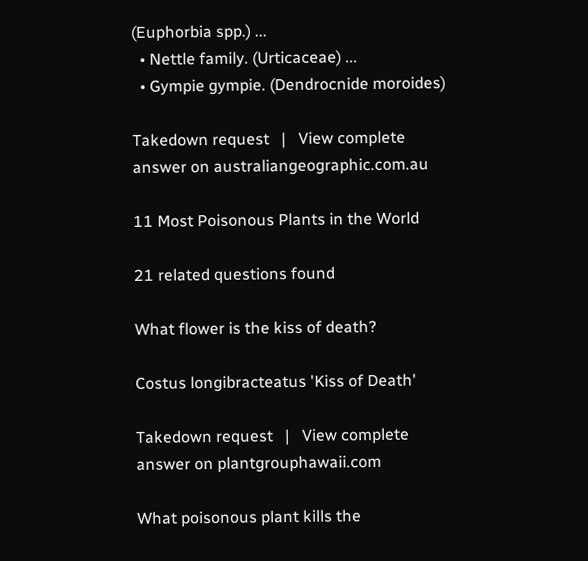(Euphorbia spp.) ...
  • Nettle family. (Urticaceae) ...
  • Gympie gympie. (Dendrocnide moroides)

Takedown request   |   View complete answer on australiangeographic.com.au

11 Most Poisonous Plants in the World

21 related questions found

What flower is the kiss of death?

Costus longibracteatus 'Kiss of Death'

Takedown request   |   View complete answer on plantgrouphawaii.com

What poisonous plant kills the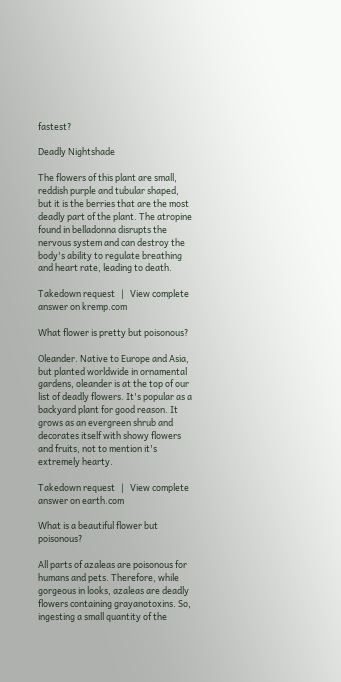fastest?

Deadly Nightshade

The flowers of this plant are small, reddish purple and tubular shaped, but it is the berries that are the most deadly part of the plant. The atropine found in belladonna disrupts the nervous system and can destroy the body's ability to regulate breathing and heart rate, leading to death.

Takedown request   |   View complete answer on kremp.com

What flower is pretty but poisonous?

Oleander. Native to Europe and Asia, but planted worldwide in ornamental gardens, oleander is at the top of our list of deadly flowers. It's popular as a backyard plant for good reason. It grows as an evergreen shrub and decorates itself with showy flowers and fruits, not to mention it's extremely hearty.

Takedown request   |   View complete answer on earth.com

What is a beautiful flower but poisonous?

All parts of azaleas are poisonous for humans and pets. Therefore, while gorgeous in looks, azaleas are deadly flowers containing grayanotoxins. So, ingesting a small quantity of the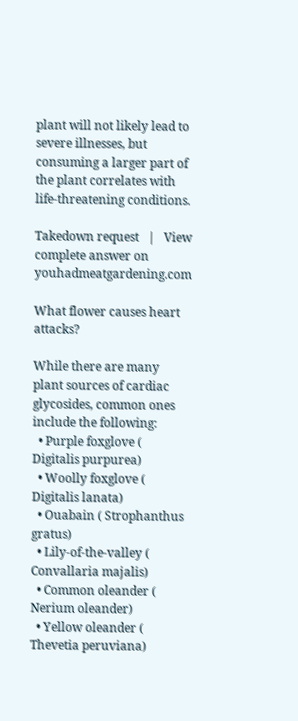plant will not likely lead to severe illnesses, but consuming a larger part of the plant correlates with life-threatening conditions.

Takedown request   |   View complete answer on youhadmeatgardening.com

What flower causes heart attacks?

While there are many plant sources of cardiac glycosides, common ones include the following:
  • Purple foxglove ( Digitalis purpurea)
  • Woolly foxglove ( Digitalis lanata)
  • Ouabain ( Strophanthus gratus)
  • Lily-of-the-valley ( Convallaria majalis)
  • Common oleander ( Nerium oleander)
  • Yellow oleander ( Thevetia peruviana)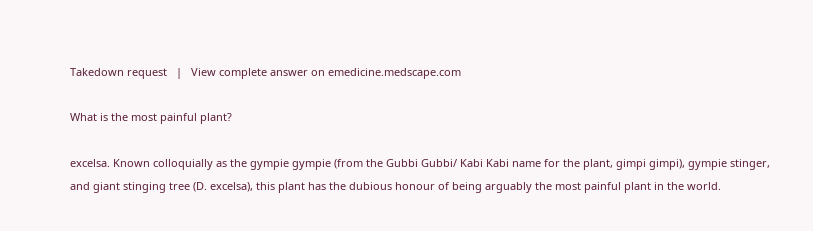Takedown request   |   View complete answer on emedicine.medscape.com

What is the most painful plant?

excelsa. Known colloquially as the gympie gympie (from the Gubbi Gubbi/ Kabi Kabi name for the plant, gimpi gimpi), gympie stinger, and giant stinging tree (D. excelsa), this plant has the dubious honour of being arguably the most painful plant in the world.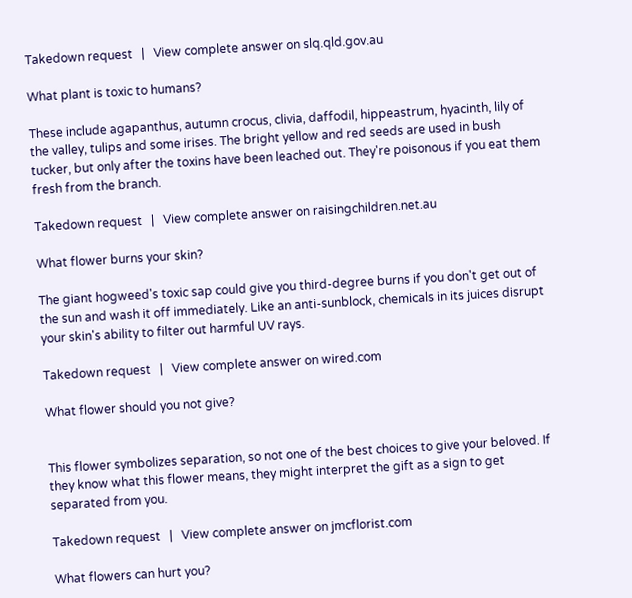Takedown request   |   View complete answer on slq.qld.gov.au

What plant is toxic to humans?

These include agapanthus, autumn crocus, clivia, daffodil, hippeastrum, hyacinth, lily of the valley, tulips and some irises. The bright yellow and red seeds are used in bush tucker, but only after the toxins have been leached out. They're poisonous if you eat them fresh from the branch.

Takedown request   |   View complete answer on raisingchildren.net.au

What flower burns your skin?

The giant hogweed's toxic sap could give you third-degree burns if you don't get out of the sun and wash it off immediately. Like an anti-sunblock, chemicals in its juices disrupt your skin's ability to filter out harmful UV rays.

Takedown request   |   View complete answer on wired.com

What flower should you not give?


This flower symbolizes separation, so not one of the best choices to give your beloved. If they know what this flower means, they might interpret the gift as a sign to get separated from you.

Takedown request   |   View complete answer on jmcflorist.com

What flowers can hurt you?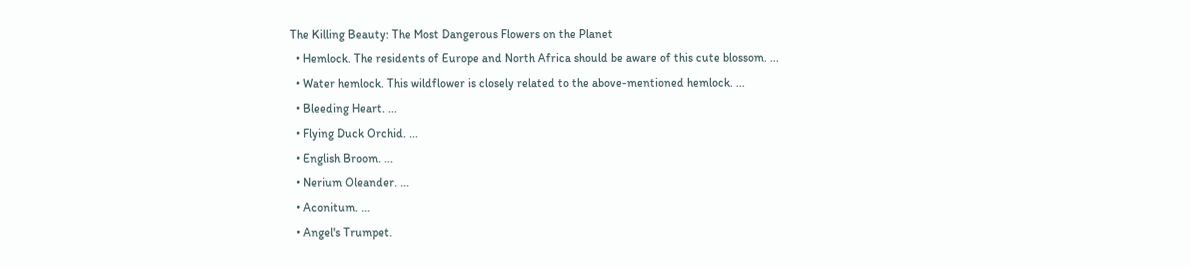The Killing Beauty: The Most Dangerous Flowers on the Planet
  • Hemlock. The residents of Europe and North Africa should be aware of this cute blossom. ...
  • Water hemlock. This wildflower is closely related to the above-mentioned hemlock. ...
  • Bleeding Heart. ...
  • Flying Duck Orchid. ...
  • English Broom. ...
  • Nerium Oleander. ...
  • Aconitum. ...
  • Angel's Trumpet.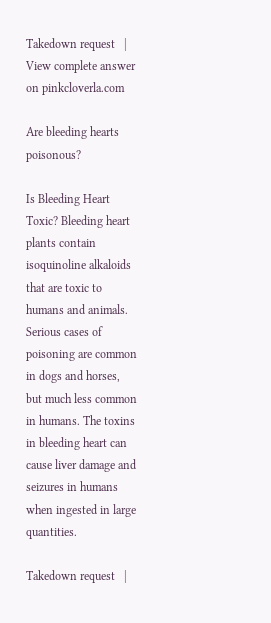Takedown request   |   View complete answer on pinkcloverla.com

Are bleeding hearts poisonous?

Is Bleeding Heart Toxic? Bleeding heart plants contain isoquinoline alkaloids that are toxic to humans and animals. Serious cases of poisoning are common in dogs and horses, but much less common in humans. The toxins in bleeding heart can cause liver damage and seizures in humans when ingested in large quantities.

Takedown request   |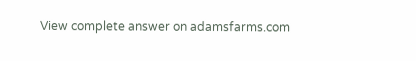View complete answer on adamsfarms.com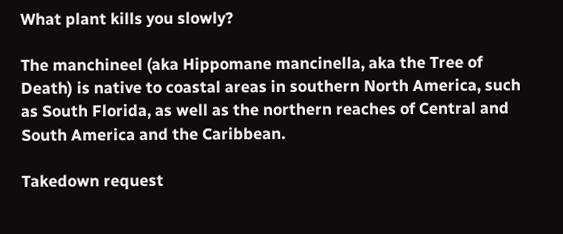What plant kills you slowly?

The manchineel (aka Hippomane mancinella, aka the Tree of Death) is native to coastal areas in southern North America, such as South Florida, as well as the northern reaches of Central and South America and the Caribbean.

Takedown request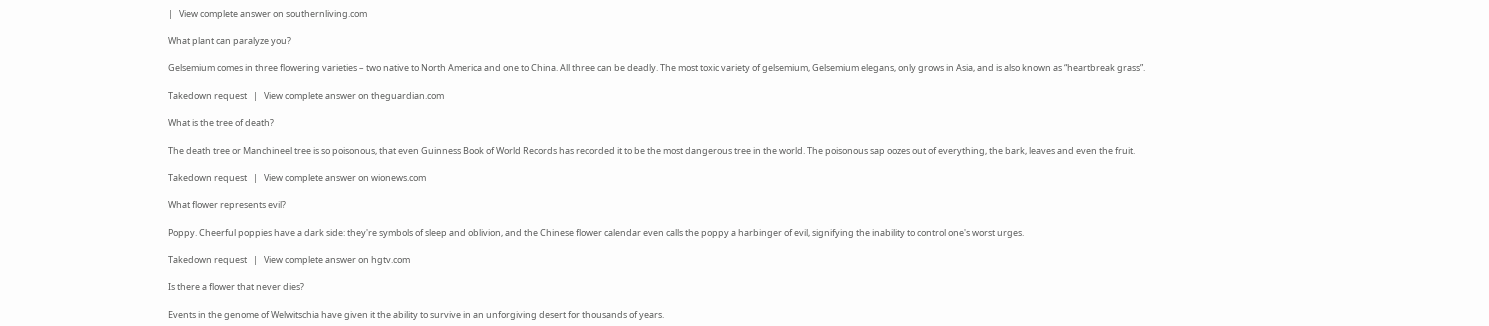|   View complete answer on southernliving.com

What plant can paralyze you?

Gelsemium comes in three flowering varieties – two native to North America and one to China. All three can be deadly. The most toxic variety of gelsemium, Gelsemium elegans, only grows in Asia, and is also known as “heartbreak grass”.

Takedown request   |   View complete answer on theguardian.com

What is the tree of death?

The death tree or Manchineel tree is so poisonous, that even Guinness Book of World Records has recorded it to be the most dangerous tree in the world. The poisonous sap oozes out of everything, the bark, leaves and even the fruit.

Takedown request   |   View complete answer on wionews.com

What flower represents evil?

Poppy. Cheerful poppies have a dark side: they're symbols of sleep and oblivion, and the Chinese flower calendar even calls the poppy a harbinger of evil, signifying the inability to control one's worst urges.

Takedown request   |   View complete answer on hgtv.com

Is there a flower that never dies?

Events in the genome of Welwitschia have given it the ability to survive in an unforgiving desert for thousands of years.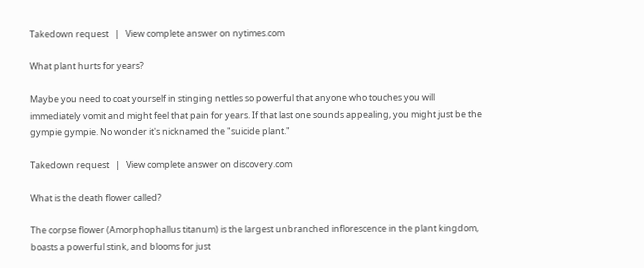Takedown request   |   View complete answer on nytimes.com

What plant hurts for years?

Maybe you need to coat yourself in stinging nettles so powerful that anyone who touches you will immediately vomit and might feel that pain for years. If that last one sounds appealing, you might just be the gympie gympie. No wonder it's nicknamed the "suicide plant."

Takedown request   |   View complete answer on discovery.com

What is the death flower called?

The corpse flower (Amorphophallus titanum) is the largest unbranched inflorescence in the plant kingdom, boasts a powerful stink, and blooms for just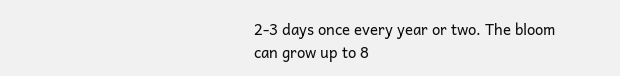2-3 days once every year or two. The bloom can grow up to 8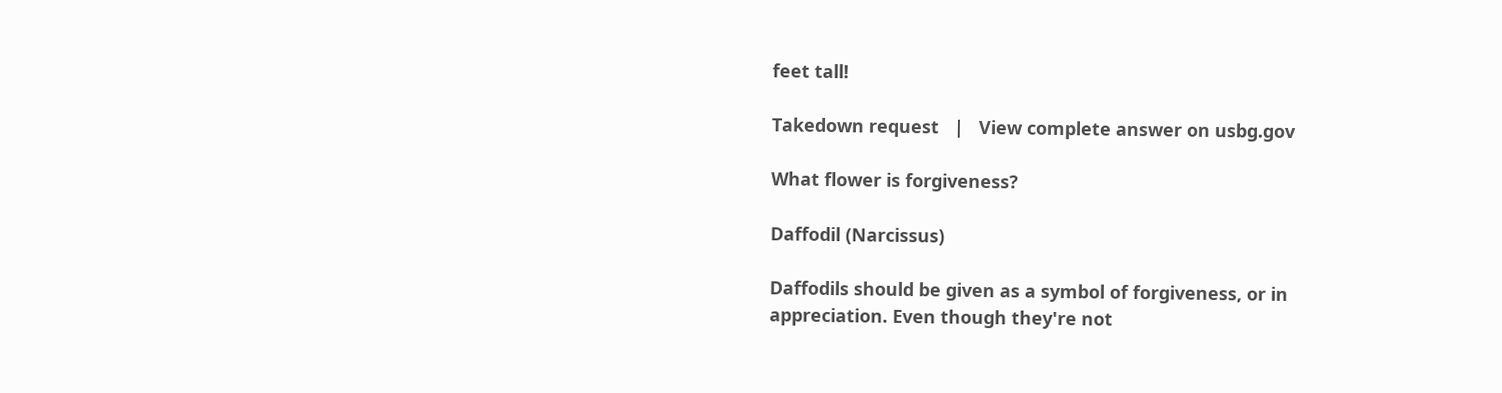feet tall!

Takedown request   |   View complete answer on usbg.gov

What flower is forgiveness?

Daffodil (Narcissus)

Daffodils should be given as a symbol of forgiveness, or in appreciation. Even though they're not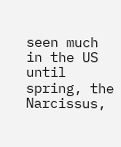seen much in the US until spring, the Narcissus,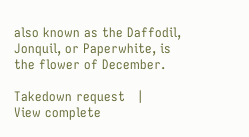also known as the Daffodil, Jonquil, or Paperwhite, is the flower of December.

Takedown request   |   View complete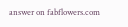answer on fabflowers.com